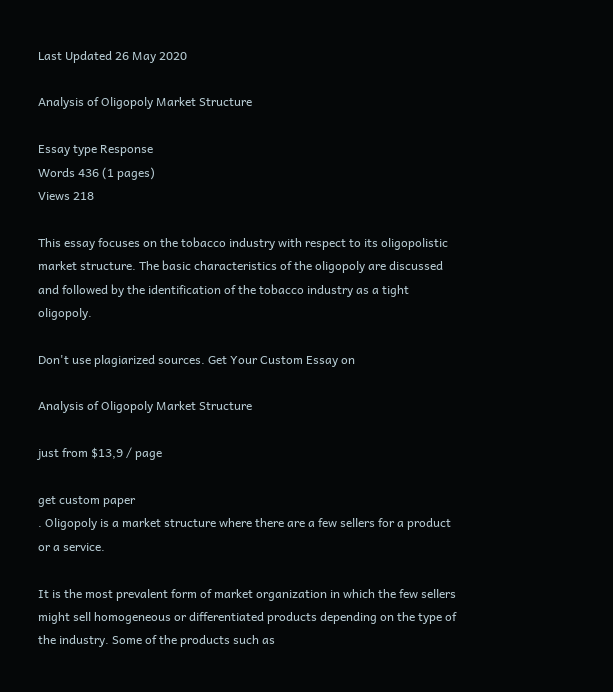Last Updated 26 May 2020

Analysis of Oligopoly Market Structure

Essay type Response
Words 436 (1 pages)
Views 218

This essay focuses on the tobacco industry with respect to its oligopolistic market structure. The basic characteristics of the oligopoly are discussed and followed by the identification of the tobacco industry as a tight oligopoly.

Don't use plagiarized sources. Get Your Custom Essay on

Analysis of Oligopoly Market Structure

just from $13,9 / page

get custom paper
. Oligopoly is a market structure where there are a few sellers for a product or a service.

It is the most prevalent form of market organization in which the few sellers might sell homogeneous or differentiated products depending on the type of the industry. Some of the products such as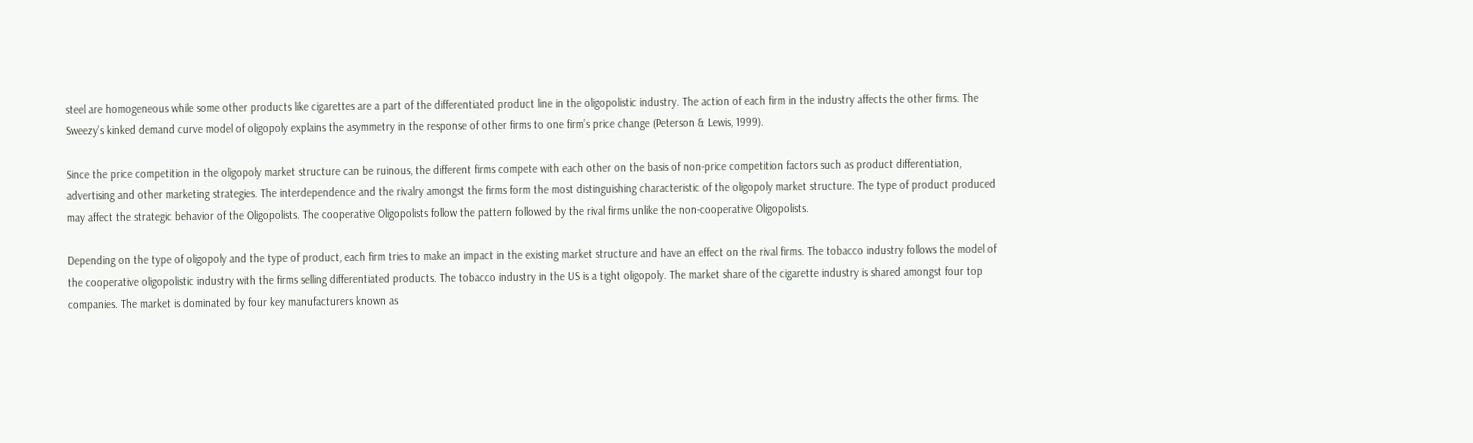steel are homogeneous while some other products like cigarettes are a part of the differentiated product line in the oligopolistic industry. The action of each firm in the industry affects the other firms. The Sweezy’s kinked demand curve model of oligopoly explains the asymmetry in the response of other firms to one firm’s price change (Peterson & Lewis, 1999).

Since the price competition in the oligopoly market structure can be ruinous, the different firms compete with each other on the basis of non-price competition factors such as product differentiation, advertising and other marketing strategies. The interdependence and the rivalry amongst the firms form the most distinguishing characteristic of the oligopoly market structure. The type of product produced may affect the strategic behavior of the Oligopolists. The cooperative Oligopolists follow the pattern followed by the rival firms unlike the non-cooperative Oligopolists.

Depending on the type of oligopoly and the type of product, each firm tries to make an impact in the existing market structure and have an effect on the rival firms. The tobacco industry follows the model of the cooperative oligopolistic industry with the firms selling differentiated products. The tobacco industry in the US is a tight oligopoly. The market share of the cigarette industry is shared amongst four top companies. The market is dominated by four key manufacturers known as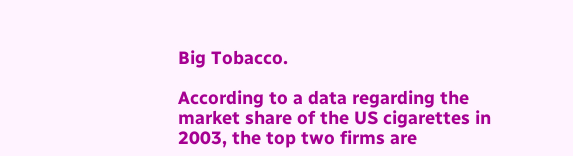Big Tobacco.

According to a data regarding the market share of the US cigarettes in 2003, the top two firms are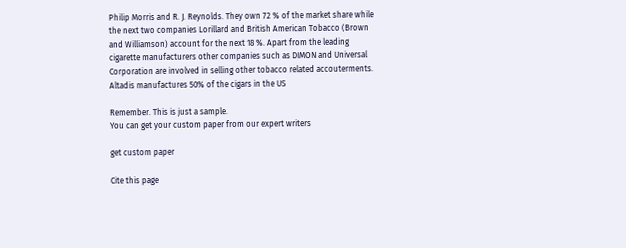Philip Morris and R. J. Reynolds. They own 72 % of the market share while the next two companies Lorillard and British American Tobacco (Brown and Williamson) account for the next 18 %. Apart from the leading cigarette manufacturers other companies such as DIMON and Universal Corporation are involved in selling other tobacco related accouterments. Altadis manufactures 50% of the cigars in the US

Remember. This is just a sample.
You can get your custom paper from our expert writers

get custom paper

Cite this page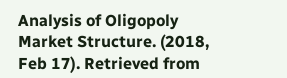Analysis of Oligopoly Market Structure. (2018, Feb 17). Retrieved from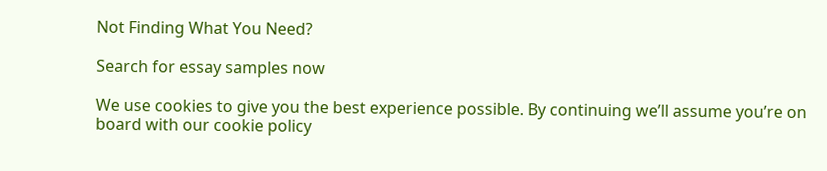Not Finding What You Need?

Search for essay samples now

We use cookies to give you the best experience possible. By continuing we’ll assume you’re on board with our cookie policy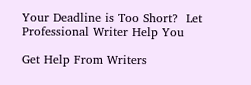Your Deadline is Too Short?  Let Professional Writer Help You

Get Help From Writers